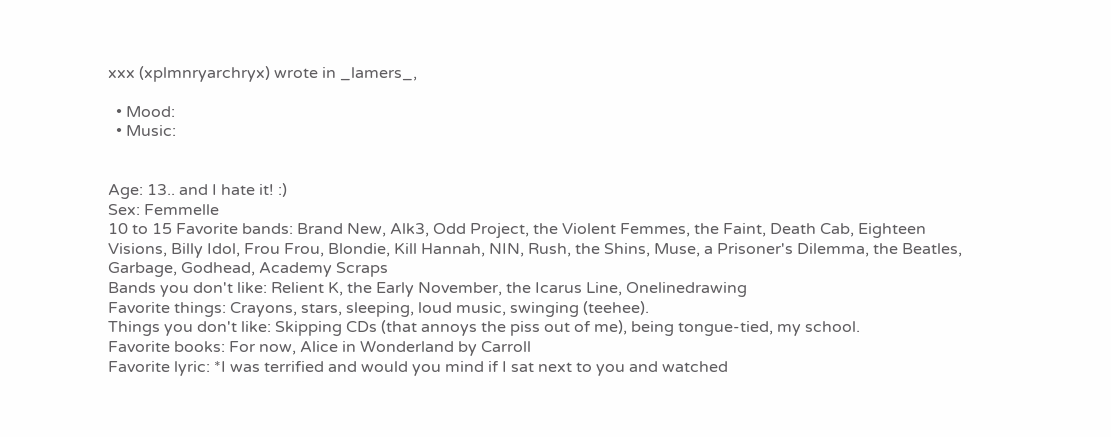xxx (xplmnryarchryx) wrote in _lamers_,

  • Mood:
  • Music:


Age: 13.. and I hate it! :)
Sex: Femmelle
10 to 15 Favorite bands: Brand New, Alk3, Odd Project, the Violent Femmes, the Faint, Death Cab, Eighteen Visions, Billy Idol, Frou Frou, Blondie, Kill Hannah, NIN, Rush, the Shins, Muse, a Prisoner's Dilemma, the Beatles, Garbage, Godhead, Academy Scraps
Bands you don't like: Relient K, the Early November, the Icarus Line, Onelinedrawing
Favorite things: Crayons, stars, sleeping, loud music, swinging (teehee).
Things you don't like: Skipping CDs (that annoys the piss out of me), being tongue-tied, my school.
Favorite books: For now, Alice in Wonderland by Carroll
Favorite lyric: *I was terrified and would you mind if I sat next to you and watched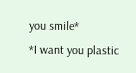you smile*
*I want you plastic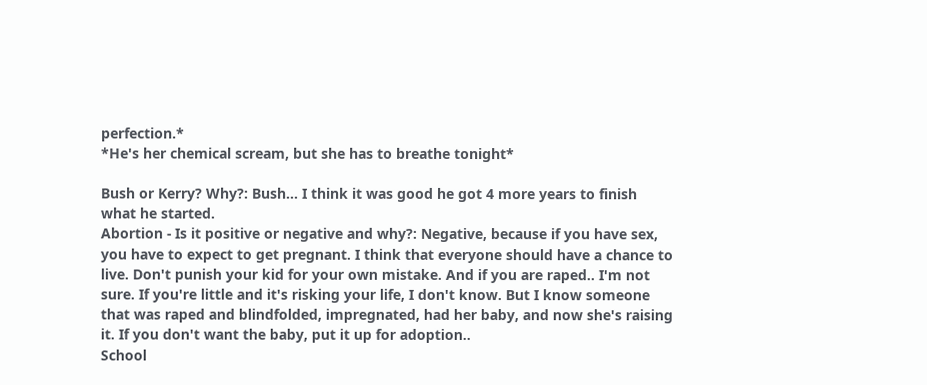perfection.*
*He's her chemical scream, but she has to breathe tonight*

Bush or Kerry? Why?: Bush... I think it was good he got 4 more years to finish what he started.
Abortion - Is it positive or negative and why?: Negative, because if you have sex, you have to expect to get pregnant. I think that everyone should have a chance to live. Don't punish your kid for your own mistake. And if you are raped.. I'm not sure. If you're little and it's risking your life, I don't know. But I know someone that was raped and blindfolded, impregnated, had her baby, and now she's raising it. If you don't want the baby, put it up for adoption..
School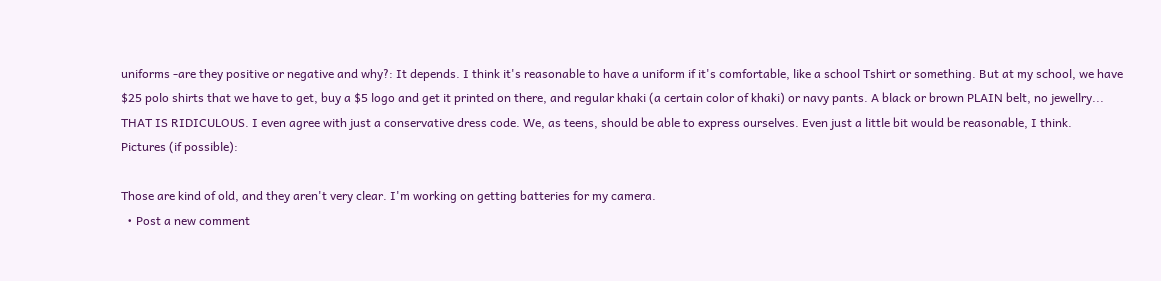uniforms -are they positive or negative and why?: It depends. I think it's reasonable to have a uniform if it's comfortable, like a school Tshirt or something. But at my school, we have $25 polo shirts that we have to get, buy a $5 logo and get it printed on there, and regular khaki (a certain color of khaki) or navy pants. A black or brown PLAIN belt, no jewellry... THAT IS RIDICULOUS. I even agree with just a conservative dress code. We, as teens, should be able to express ourselves. Even just a little bit would be reasonable, I think.
Pictures (if possible):

Those are kind of old, and they aren't very clear. I'm working on getting batteries for my camera.
  • Post a new comment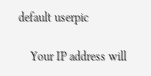default userpic

    Your IP address will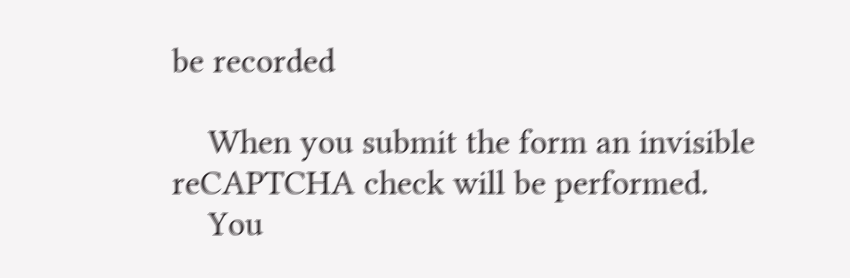be recorded

    When you submit the form an invisible reCAPTCHA check will be performed.
    You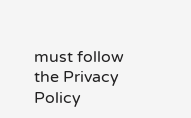must follow the Privacy Policy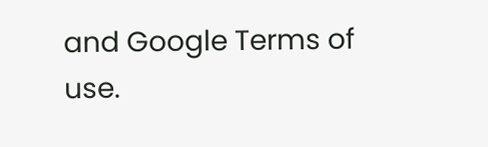and Google Terms of use.